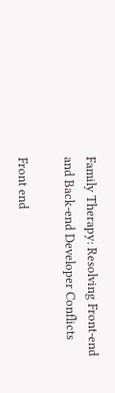Family Therapy: Resolving Front-end and Back-end Developer Conflicts

Front end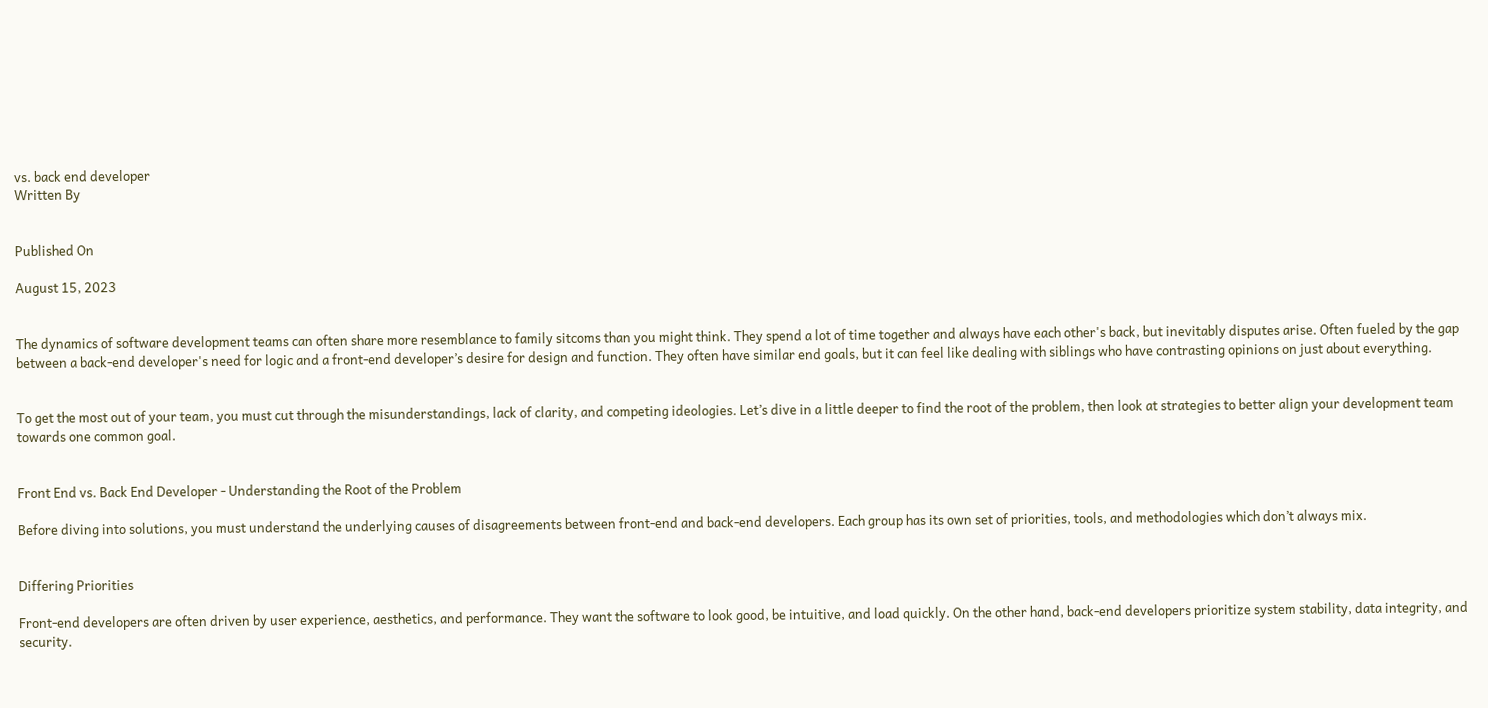vs. back end developer
Written By


Published On

August 15, 2023


The dynamics of software development teams can often share more resemblance to family sitcoms than you might think. They spend a lot of time together and always have each other's back, but inevitably disputes arise. Often fueled by the gap between a back-end developer's need for logic and a front-end developer’s desire for design and function. They often have similar end goals, but it can feel like dealing with siblings who have contrasting opinions on just about everything.


To get the most out of your team, you must cut through the misunderstandings, lack of clarity, and competing ideologies. Let’s dive in a little deeper to find the root of the problem, then look at strategies to better align your development team towards one common goal.


Front End vs. Back End Developer - Understanding the Root of the Problem

Before diving into solutions, you must understand the underlying causes of disagreements between front-end and back-end developers. Each group has its own set of priorities, tools, and methodologies which don’t always mix.


Differing Priorities

Front-end developers are often driven by user experience, aesthetics, and performance. They want the software to look good, be intuitive, and load quickly. On the other hand, back-end developers prioritize system stability, data integrity, and security.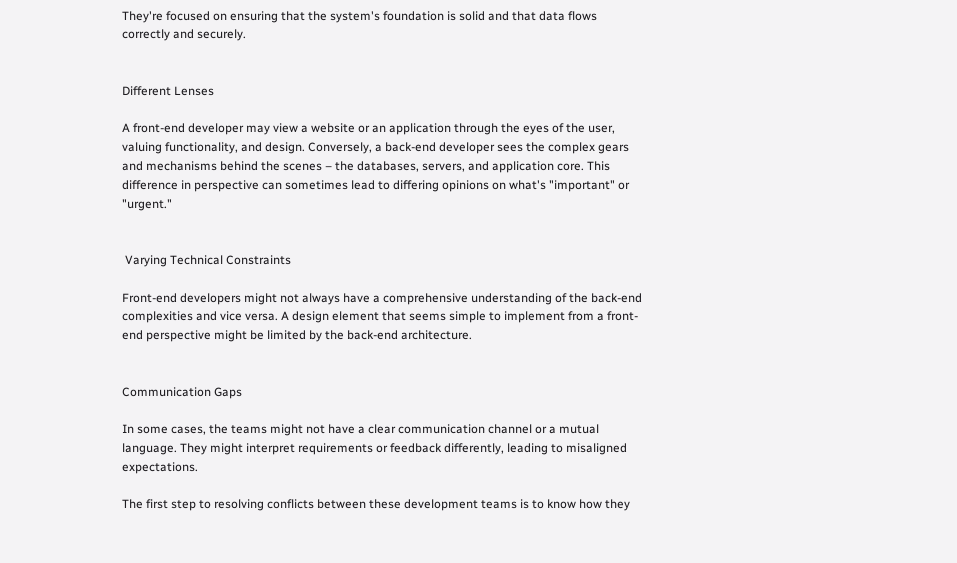They're focused on ensuring that the system's foundation is solid and that data flows correctly and securely.


Different Lenses

A front-end developer may view a website or an application through the eyes of the user, valuing functionality, and design. Conversely, a back-end developer sees the complex gears and mechanisms behind the scenes – the databases, servers, and application core. This difference in perspective can sometimes lead to differing opinions on what's "important" or "urgent."


 Varying Technical Constraints

Front-end developers might not always have a comprehensive understanding of the back-end complexities and vice versa. A design element that seems simple to implement from a front-end perspective might be limited by the back-end architecture.


Communication Gaps

In some cases, the teams might not have a clear communication channel or a mutual language. They might interpret requirements or feedback differently, leading to misaligned expectations.

The first step to resolving conflicts between these development teams is to know how they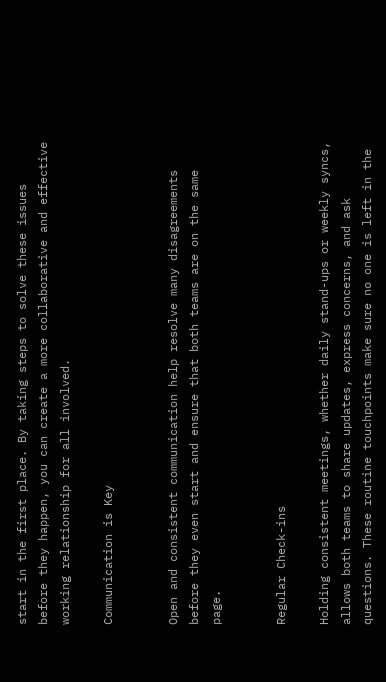start in the first place. By taking steps to solve these issues before they happen, you can create a more collaborative and effective working relationship for all involved.

Communication is Key


Open and consistent communication help resolve many disagreements before they even start and ensure that both teams are on the same page.


Regular Check-ins

Holding consistent meetings, whether daily stand-ups or weekly syncs, allows both teams to share updates, express concerns, and ask questions. These routine touchpoints make sure no one is left in the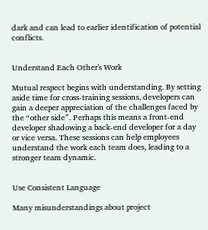dark and can lead to earlier identification of potential conflicts.


Understand Each Other's Work

Mutual respect begins with understanding. By setting aside time for cross-training sessions, developers can gain a deeper appreciation of the challenges faced by the “other side”. Perhaps this means a front-end developer shadowing a back-end developer for a day or vice versa. These sessions can help employees understand the work each team does, leading to a stronger team dynamic.


Use Consistent Language

Many misunderstandings about project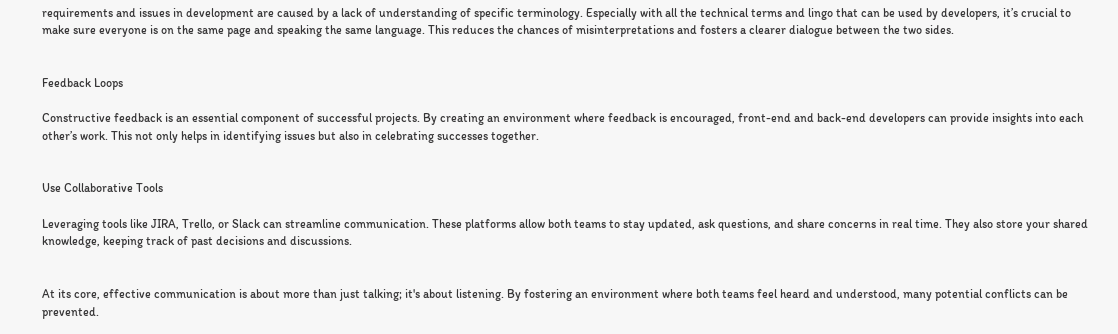requirements and issues in development are caused by a lack of understanding of specific terminology. Especially with all the technical terms and lingo that can be used by developers, it’s crucial to make sure everyone is on the same page and speaking the same language. This reduces the chances of misinterpretations and fosters a clearer dialogue between the two sides.


Feedback Loops

Constructive feedback is an essential component of successful projects. By creating an environment where feedback is encouraged, front-end and back-end developers can provide insights into each other’s work. This not only helps in identifying issues but also in celebrating successes together.


Use Collaborative Tools

Leveraging tools like JIRA, Trello, or Slack can streamline communication. These platforms allow both teams to stay updated, ask questions, and share concerns in real time. They also store your shared knowledge, keeping track of past decisions and discussions.


At its core, effective communication is about more than just talking; it's about listening. By fostering an environment where both teams feel heard and understood, many potential conflicts can be prevented.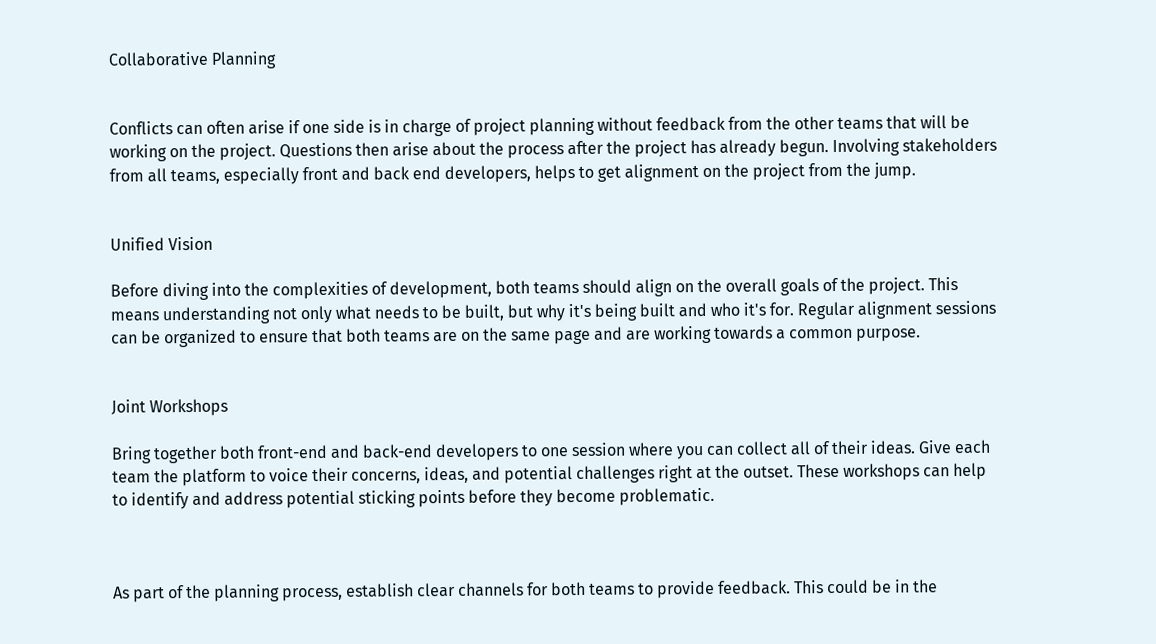Collaborative Planning


Conflicts can often arise if one side is in charge of project planning without feedback from the other teams that will be working on the project. Questions then arise about the process after the project has already begun. Involving stakeholders from all teams, especially front and back end developers, helps to get alignment on the project from the jump.


Unified Vision

Before diving into the complexities of development, both teams should align on the overall goals of the project. This means understanding not only what needs to be built, but why it's being built and who it's for. Regular alignment sessions can be organized to ensure that both teams are on the same page and are working towards a common purpose.


Joint Workshops

Bring together both front-end and back-end developers to one session where you can collect all of their ideas. Give each team the platform to voice their concerns, ideas, and potential challenges right at the outset. These workshops can help to identify and address potential sticking points before they become problematic.



As part of the planning process, establish clear channels for both teams to provide feedback. This could be in the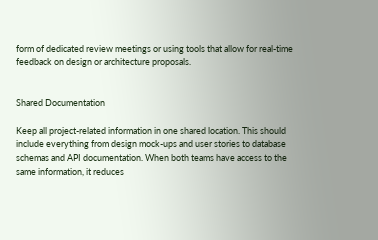form of dedicated review meetings or using tools that allow for real-time feedback on design or architecture proposals.


Shared Documentation

Keep all project-related information in one shared location. This should include everything from design mock-ups and user stories to database schemas and API documentation. When both teams have access to the same information, it reduces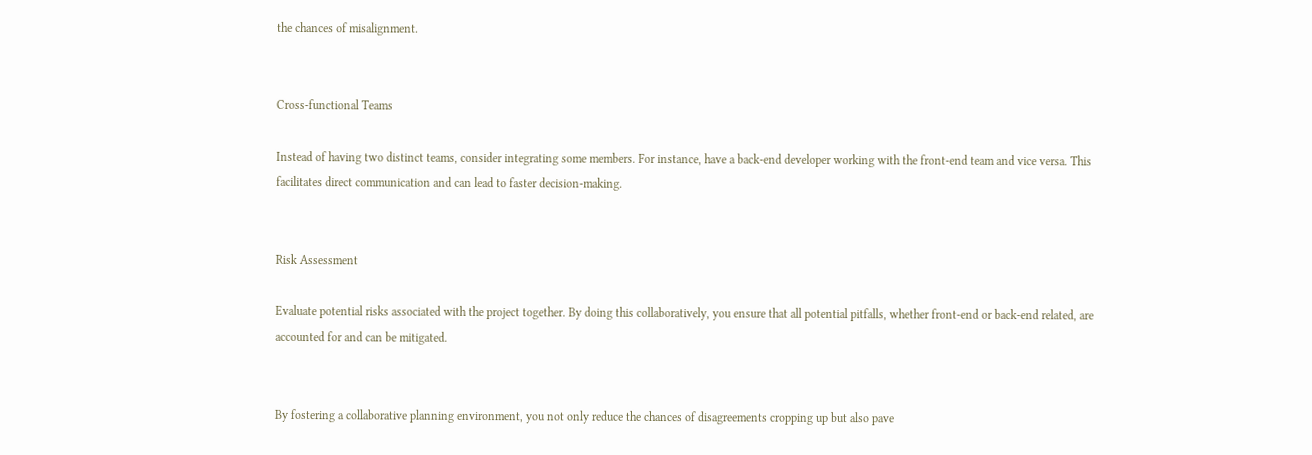the chances of misalignment.


Cross-functional Teams

Instead of having two distinct teams, consider integrating some members. For instance, have a back-end developer working with the front-end team and vice versa. This facilitates direct communication and can lead to faster decision-making.


Risk Assessment

Evaluate potential risks associated with the project together. By doing this collaboratively, you ensure that all potential pitfalls, whether front-end or back-end related, are accounted for and can be mitigated.


By fostering a collaborative planning environment, you not only reduce the chances of disagreements cropping up but also pave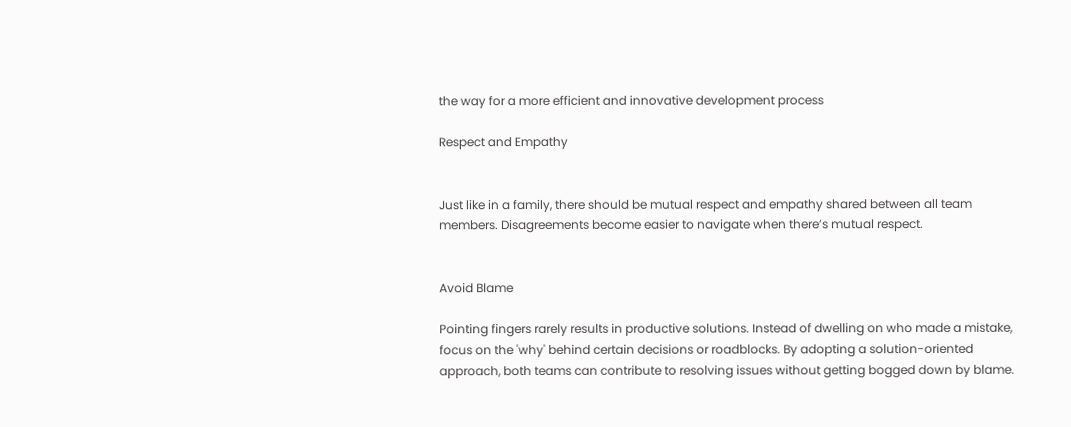the way for a more efficient and innovative development process

Respect and Empathy


Just like in a family, there should be mutual respect and empathy shared between all team members. Disagreements become easier to navigate when there’s mutual respect.


Avoid Blame

Pointing fingers rarely results in productive solutions. Instead of dwelling on who made a mistake, focus on the 'why' behind certain decisions or roadblocks. By adopting a solution-oriented approach, both teams can contribute to resolving issues without getting bogged down by blame.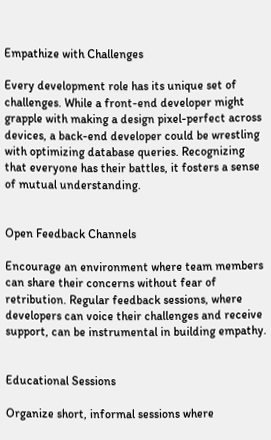Empathize with Challenges

Every development role has its unique set of challenges. While a front-end developer might grapple with making a design pixel-perfect across devices, a back-end developer could be wrestling with optimizing database queries. Recognizing that everyone has their battles, it fosters a sense of mutual understanding.


Open Feedback Channels

Encourage an environment where team members can share their concerns without fear of retribution. Regular feedback sessions, where developers can voice their challenges and receive support, can be instrumental in building empathy.


Educational Sessions

Organize short, informal sessions where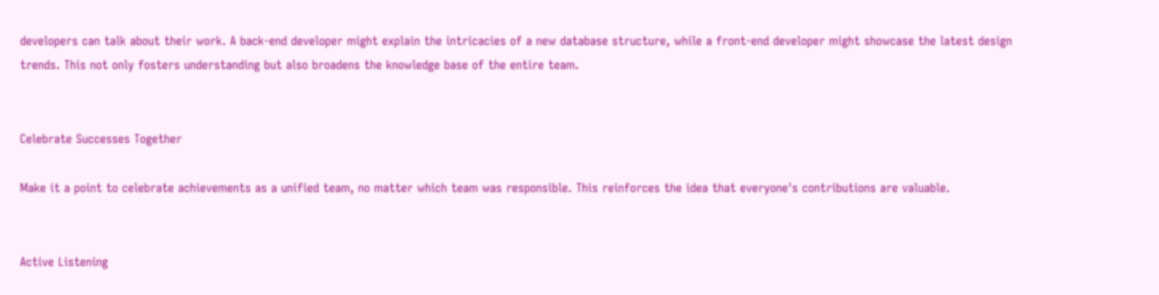developers can talk about their work. A back-end developer might explain the intricacies of a new database structure, while a front-end developer might showcase the latest design trends. This not only fosters understanding but also broadens the knowledge base of the entire team.


Celebrate Successes Together

Make it a point to celebrate achievements as a unified team, no matter which team was responsible. This reinforces the idea that everyone's contributions are valuable.


Active Listening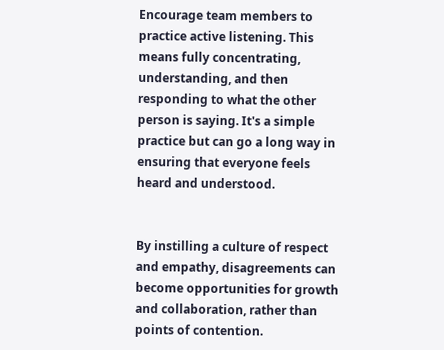Encourage team members to practice active listening. This means fully concentrating, understanding, and then responding to what the other person is saying. It's a simple practice but can go a long way in ensuring that everyone feels heard and understood.


By instilling a culture of respect and empathy, disagreements can become opportunities for growth and collaboration, rather than points of contention.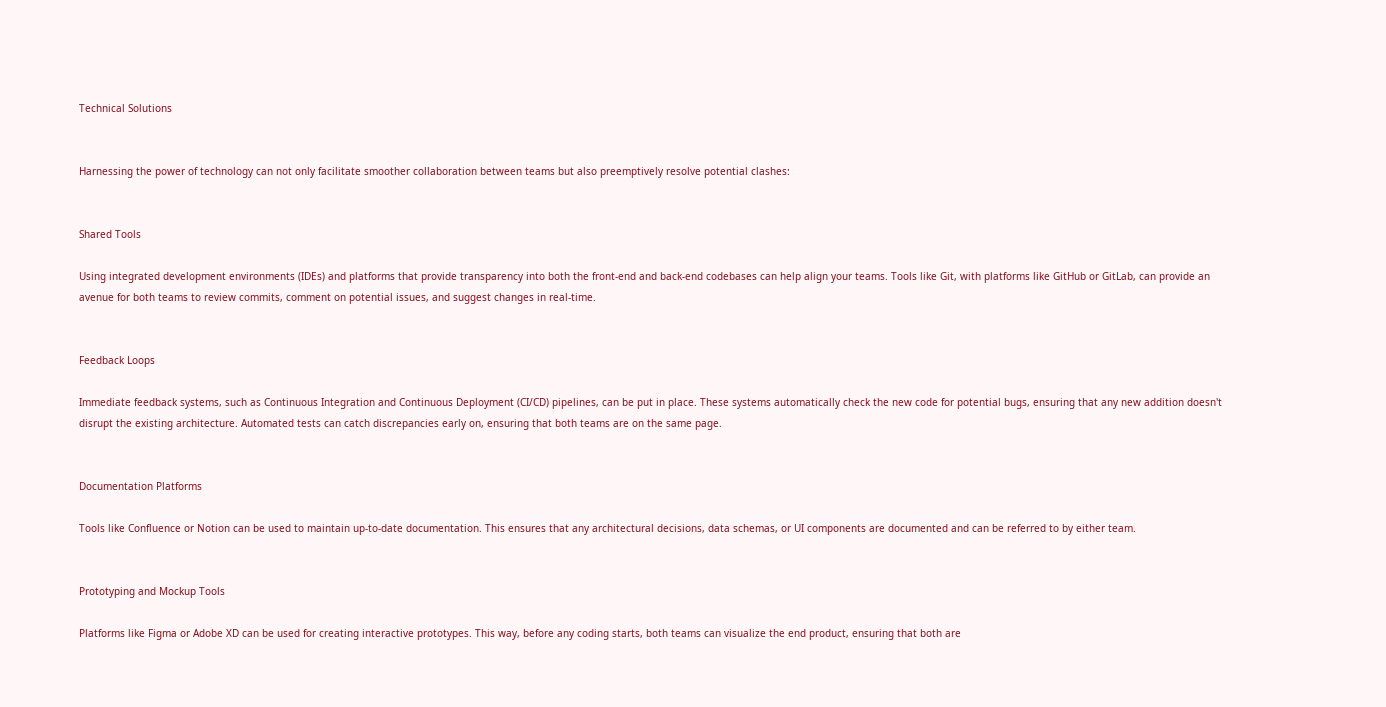Technical Solutions


Harnessing the power of technology can not only facilitate smoother collaboration between teams but also preemptively resolve potential clashes:


Shared Tools

Using integrated development environments (IDEs) and platforms that provide transparency into both the front-end and back-end codebases can help align your teams. Tools like Git, with platforms like GitHub or GitLab, can provide an avenue for both teams to review commits, comment on potential issues, and suggest changes in real-time.


Feedback Loops

Immediate feedback systems, such as Continuous Integration and Continuous Deployment (CI/CD) pipelines, can be put in place. These systems automatically check the new code for potential bugs, ensuring that any new addition doesn't disrupt the existing architecture. Automated tests can catch discrepancies early on, ensuring that both teams are on the same page.


Documentation Platforms

Tools like Confluence or Notion can be used to maintain up-to-date documentation. This ensures that any architectural decisions, data schemas, or UI components are documented and can be referred to by either team.


Prototyping and Mockup Tools

Platforms like Figma or Adobe XD can be used for creating interactive prototypes. This way, before any coding starts, both teams can visualize the end product, ensuring that both are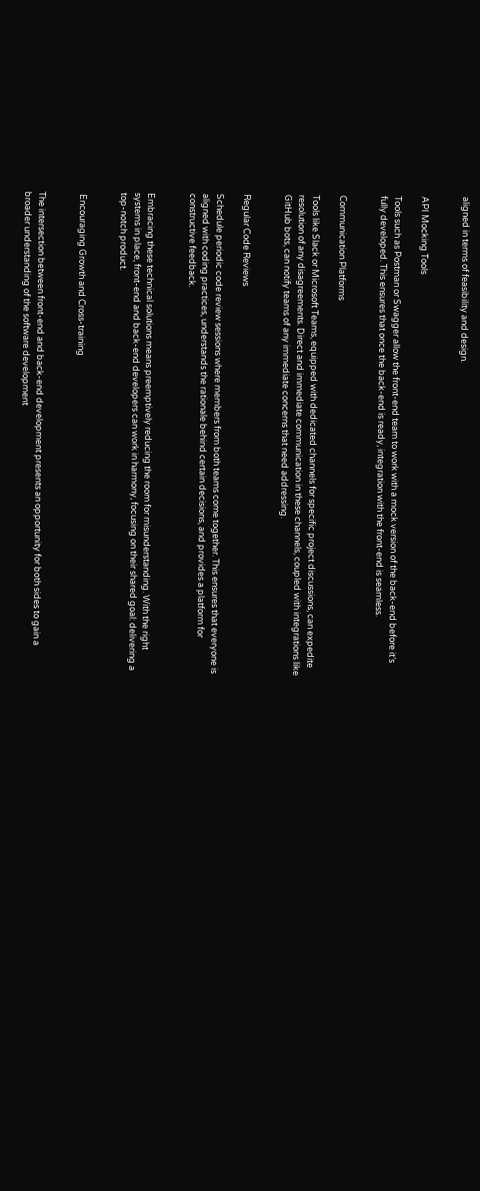aligned in terms of feasibility and design.


API Mocking Tools

Tools such as Postman or Swagger allow the front-end team to work with a mock version of the back-end before it’s fully developed. This ensures that once the back-end is ready, integration with the front-end is seamless.


Communication Platforms

Tools like Slack or Microsoft Teams, equipped with dedicated channels for specific project discussions, can expedite resolution of any disagreements. Direct and immediate communication in these channels, coupled with integrations like GitHub bots, can notify teams of any immediate concerns that need addressing.


Regular Code Reviews

Schedule periodic code review sessions where members from both teams come together. This ensures that everyone is aligned with coding practices, understands the rationale behind certain decisions, and provides a platform for constructive feedback.


Embracing these technical solutions means preemptively reducing the room for misunderstanding. With the right systems in place, front-end and back-end developers can work in harmony, focusing on their shared goal: delivering a top-notch product.


 Encouraging Growth and Cross-training


The intersection between front-end and back-end development presents an opportunity for both sides to gain a broader understanding of the software development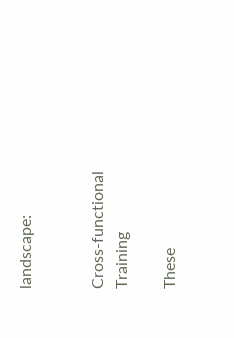landscape:


Cross-functional Training

These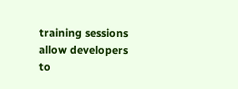training sessions allow developers to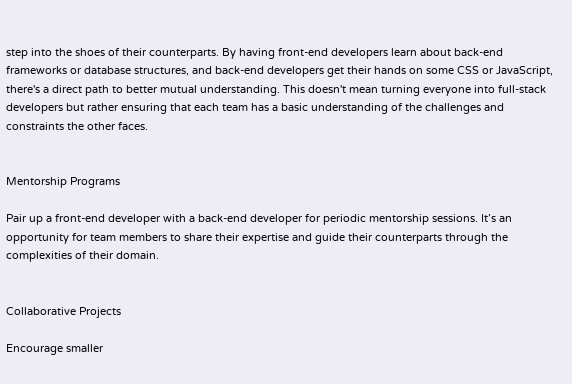step into the shoes of their counterparts. By having front-end developers learn about back-end frameworks or database structures, and back-end developers get their hands on some CSS or JavaScript, there's a direct path to better mutual understanding. This doesn't mean turning everyone into full-stack developers but rather ensuring that each team has a basic understanding of the challenges and constraints the other faces.


Mentorship Programs

Pair up a front-end developer with a back-end developer for periodic mentorship sessions. It’s an opportunity for team members to share their expertise and guide their counterparts through the complexities of their domain.


Collaborative Projects

Encourage smaller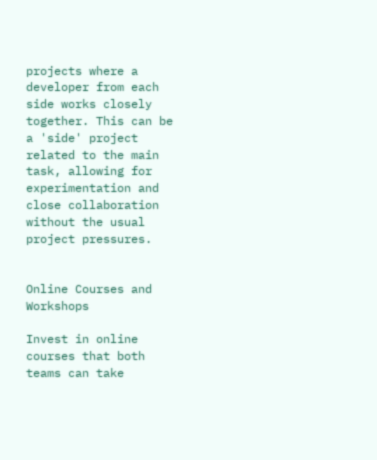projects where a developer from each side works closely together. This can be a 'side' project related to the main task, allowing for experimentation and close collaboration without the usual project pressures.


Online Courses and Workshops

Invest in online courses that both teams can take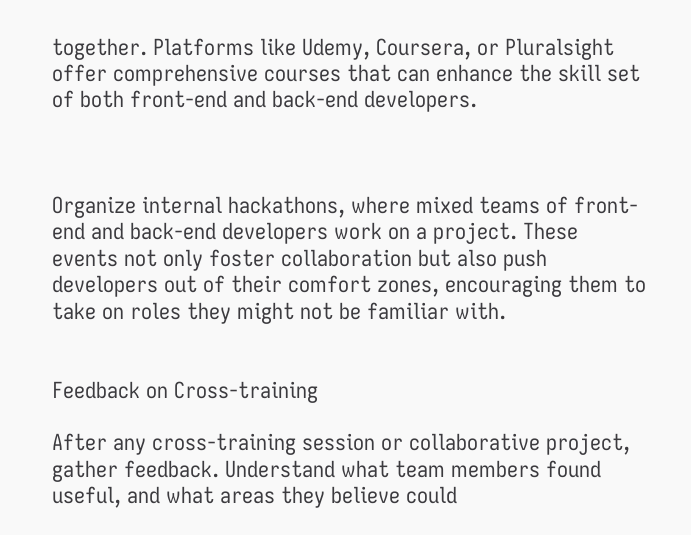together. Platforms like Udemy, Coursera, or Pluralsight offer comprehensive courses that can enhance the skill set of both front-end and back-end developers.



Organize internal hackathons, where mixed teams of front-end and back-end developers work on a project. These events not only foster collaboration but also push developers out of their comfort zones, encouraging them to take on roles they might not be familiar with.


Feedback on Cross-training

After any cross-training session or collaborative project, gather feedback. Understand what team members found useful, and what areas they believe could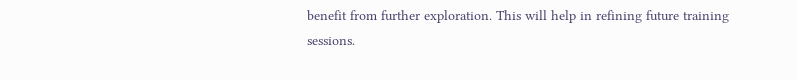benefit from further exploration. This will help in refining future training sessions.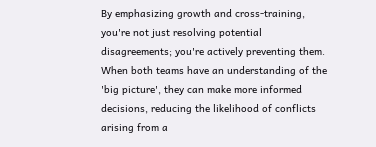By emphasizing growth and cross-training, you're not just resolving potential disagreements; you're actively preventing them. When both teams have an understanding of the 'big picture', they can make more informed decisions, reducing the likelihood of conflicts arising from a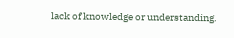lack of knowledge or understanding.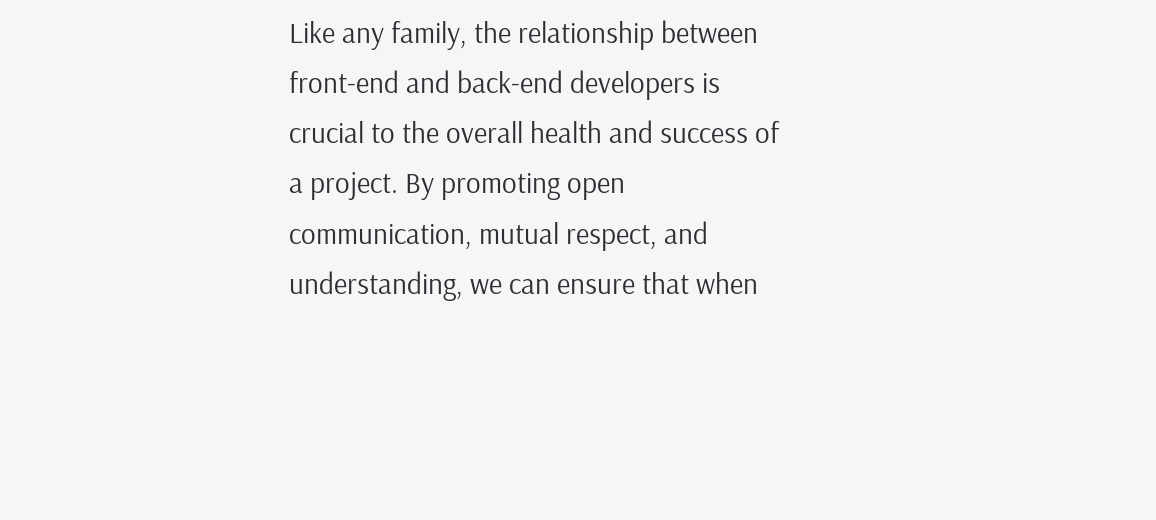Like any family, the relationship between front-end and back-end developers is crucial to the overall health and success of a project. By promoting open communication, mutual respect, and understanding, we can ensure that when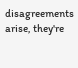disagreements arise, they're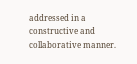addressed in a constructive and collaborative manner.